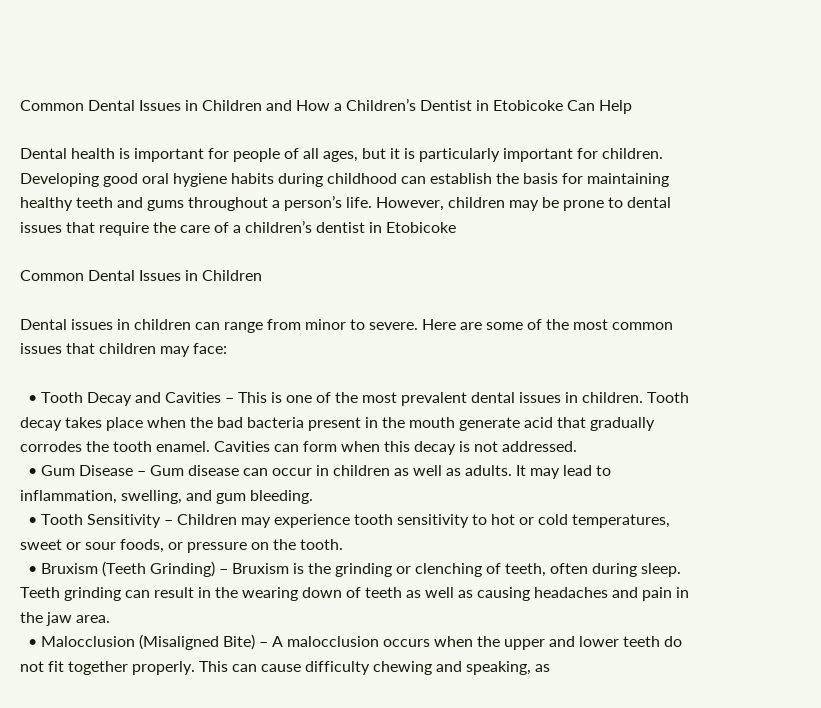Common Dental Issues in Children and How a Children’s Dentist in Etobicoke Can Help

Dental health is important for people of all ages, but it is particularly important for children. Developing good oral hygiene habits during childhood can establish the basis for maintaining healthy teeth and gums throughout a person’s life. However, children may be prone to dental issues that require the care of a children’s dentist in Etobicoke

Common Dental Issues in Children

Dental issues in children can range from minor to severe. Here are some of the most common issues that children may face:

  • Tooth Decay and Cavities – This is one of the most prevalent dental issues in children. Tooth decay takes place when the bad bacteria present in the mouth generate acid that gradually corrodes the tooth enamel. Cavities can form when this decay is not addressed.
  • Gum Disease – Gum disease can occur in children as well as adults. It may lead to inflammation, swelling, and gum bleeding.
  • Tooth Sensitivity – Children may experience tooth sensitivity to hot or cold temperatures, sweet or sour foods, or pressure on the tooth.
  • Bruxism (Teeth Grinding) – Bruxism is the grinding or clenching of teeth, often during sleep. Teeth grinding can result in the wearing down of teeth as well as causing headaches and pain in the jaw area.
  • Malocclusion (Misaligned Bite) – A malocclusion occurs when the upper and lower teeth do not fit together properly. This can cause difficulty chewing and speaking, as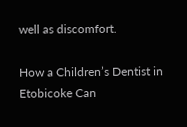well as discomfort.

How a Children’s Dentist in Etobicoke Can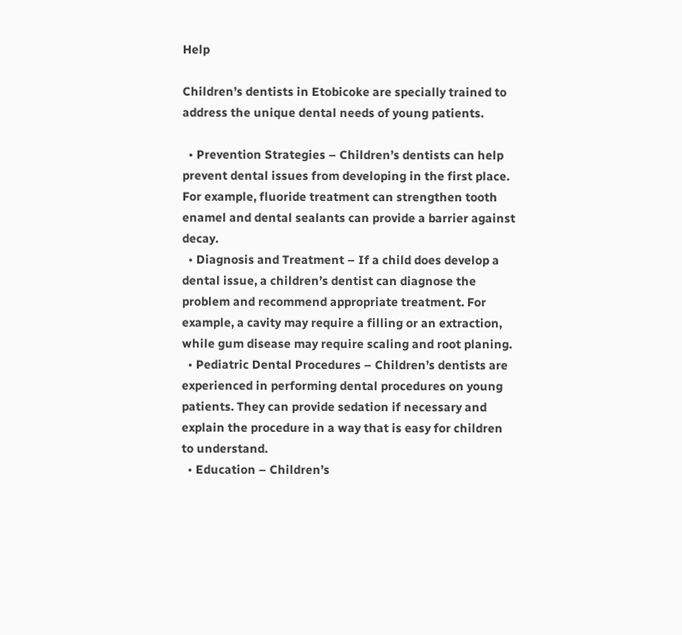Help

Children’s dentists in Etobicoke are specially trained to address the unique dental needs of young patients.

  • Prevention Strategies – Children’s dentists can help prevent dental issues from developing in the first place. For example, fluoride treatment can strengthen tooth enamel and dental sealants can provide a barrier against decay.
  • Diagnosis and Treatment – If a child does develop a dental issue, a children’s dentist can diagnose the problem and recommend appropriate treatment. For example, a cavity may require a filling or an extraction, while gum disease may require scaling and root planing.
  • Pediatric Dental Procedures – Children’s dentists are experienced in performing dental procedures on young patients. They can provide sedation if necessary and explain the procedure in a way that is easy for children to understand.
  • Education – Children’s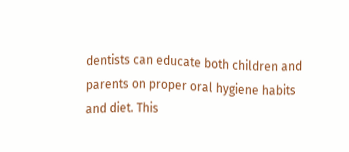dentists can educate both children and parents on proper oral hygiene habits and diet. This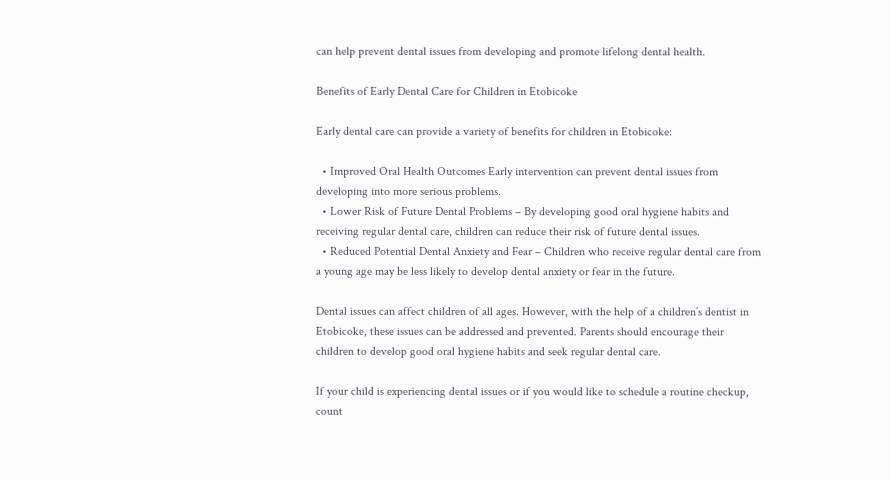can help prevent dental issues from developing and promote lifelong dental health.

Benefits of Early Dental Care for Children in Etobicoke

Early dental care can provide a variety of benefits for children in Etobicoke:

  • Improved Oral Health Outcomes Early intervention can prevent dental issues from developing into more serious problems.
  • Lower Risk of Future Dental Problems – By developing good oral hygiene habits and receiving regular dental care, children can reduce their risk of future dental issues.
  • Reduced Potential Dental Anxiety and Fear – Children who receive regular dental care from a young age may be less likely to develop dental anxiety or fear in the future.

Dental issues can affect children of all ages. However, with the help of a children’s dentist in Etobicoke, these issues can be addressed and prevented. Parents should encourage their children to develop good oral hygiene habits and seek regular dental care.

If your child is experiencing dental issues or if you would like to schedule a routine checkup, count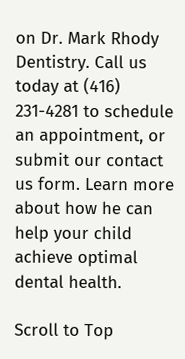on Dr. Mark Rhody Dentistry. Call us today at (416) 231-4281 to schedule an appointment, or submit our contact us form. Learn more about how he can help your child achieve optimal dental health.

Scroll to Top